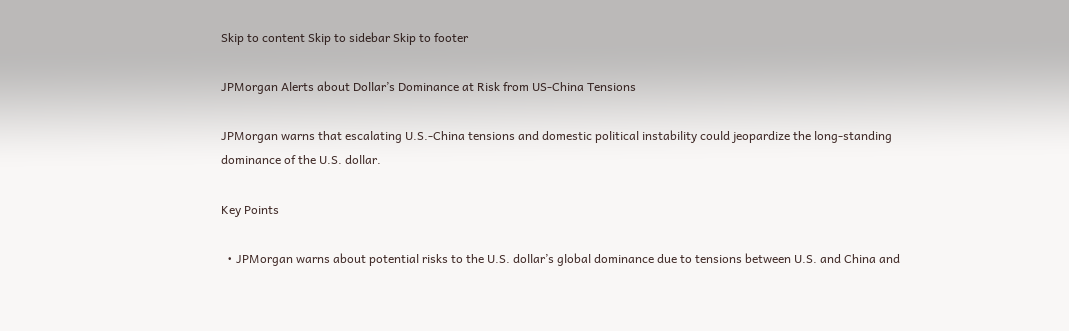Skip to content Skip to sidebar Skip to footer

JPMorgan Alerts about Dollar’s Dominance at Risk from US-China Tensions

JPMorgan warns that escalating U.S.-China tensions and domestic political instability could jeopardize the long-standing dominance of the U.S. dollar.

Key Points

  • JPMorgan warns about potential risks to the U.S. dollar’s global dominance due to tensions between U.S. and China and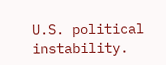U.S. political instability.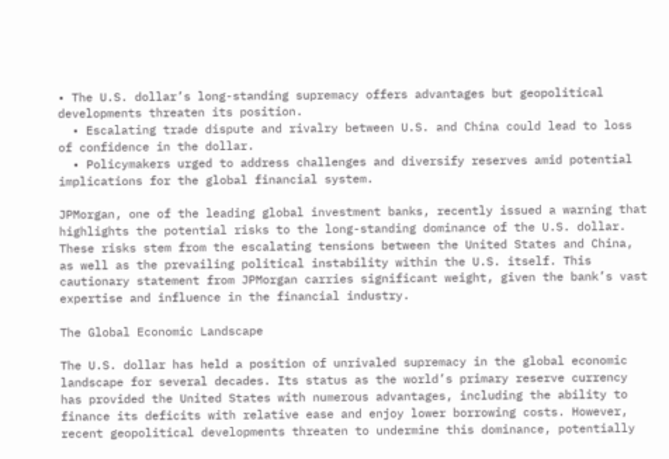• The U.S. dollar’s long-standing supremacy offers advantages but geopolitical developments threaten its position.
  • Escalating trade dispute and rivalry between U.S. and China could lead to loss of confidence in the dollar.
  • Policymakers urged to address challenges and diversify reserves amid potential implications for the global financial system.

JPMorgan, one of the leading global investment banks, recently issued a warning that highlights the potential risks to the long-standing dominance of the U.S. dollar. These risks stem from the escalating tensions between the United States and China, as well as the prevailing political instability within the U.S. itself. This cautionary statement from JPMorgan carries significant weight, given the bank’s vast expertise and influence in the financial industry.

The Global Economic Landscape

The U.S. dollar has held a position of unrivaled supremacy in the global economic landscape for several decades. Its status as the world’s primary reserve currency has provided the United States with numerous advantages, including the ability to finance its deficits with relative ease and enjoy lower borrowing costs. However, recent geopolitical developments threaten to undermine this dominance, potentially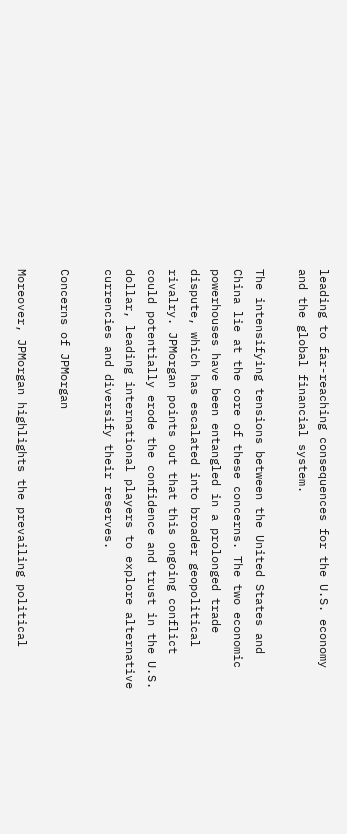leading to far-reaching consequences for the U.S. economy and the global financial system.

The intensifying tensions between the United States and China lie at the core of these concerns. The two economic powerhouses have been entangled in a prolonged trade dispute, which has escalated into broader geopolitical rivalry. JPMorgan points out that this ongoing conflict could potentially erode the confidence and trust in the U.S. dollar, leading international players to explore alternative currencies and diversify their reserves.

Concerns of JPMorgan

Moreover, JPMorgan highlights the prevailing political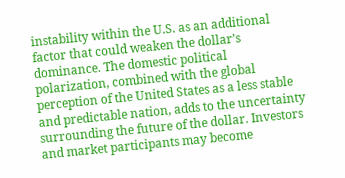instability within the U.S. as an additional factor that could weaken the dollar’s dominance. The domestic political polarization, combined with the global perception of the United States as a less stable and predictable nation, adds to the uncertainty surrounding the future of the dollar. Investors and market participants may become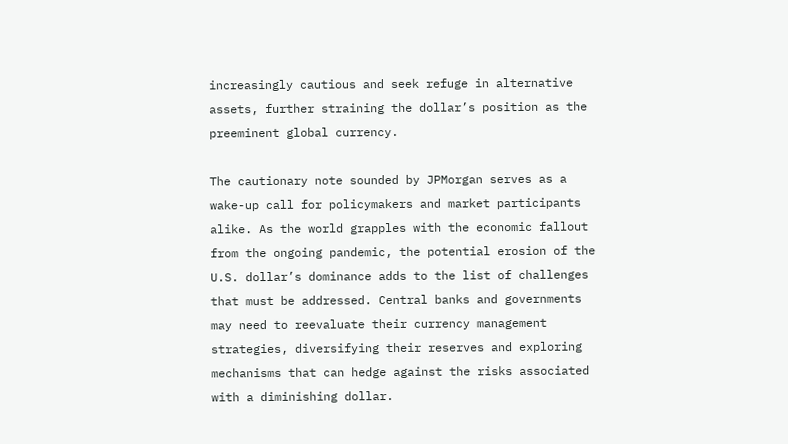increasingly cautious and seek refuge in alternative assets, further straining the dollar’s position as the preeminent global currency.

The cautionary note sounded by JPMorgan serves as a wake-up call for policymakers and market participants alike. As the world grapples with the economic fallout from the ongoing pandemic, the potential erosion of the U.S. dollar’s dominance adds to the list of challenges that must be addressed. Central banks and governments may need to reevaluate their currency management strategies, diversifying their reserves and exploring mechanisms that can hedge against the risks associated with a diminishing dollar.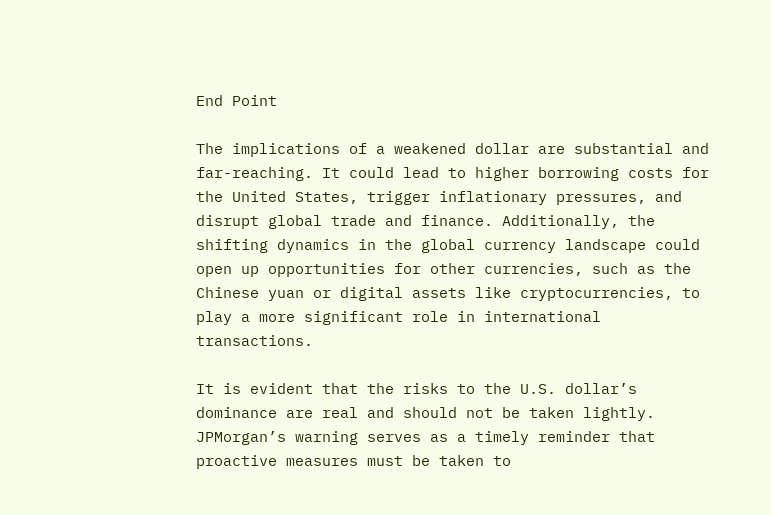End Point

The implications of a weakened dollar are substantial and far-reaching. It could lead to higher borrowing costs for the United States, trigger inflationary pressures, and disrupt global trade and finance. Additionally, the shifting dynamics in the global currency landscape could open up opportunities for other currencies, such as the Chinese yuan or digital assets like cryptocurrencies, to play a more significant role in international transactions.

It is evident that the risks to the U.S. dollar’s dominance are real and should not be taken lightly. JPMorgan’s warning serves as a timely reminder that proactive measures must be taken to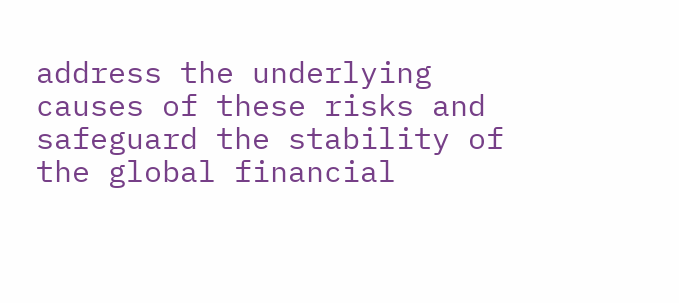address the underlying causes of these risks and safeguard the stability of the global financial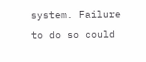system. Failure to do so could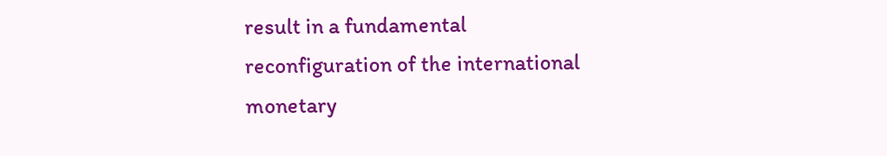result in a fundamental reconfiguration of the international monetary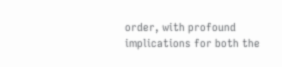order, with profound implications for both the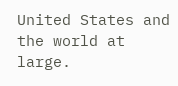United States and the world at large.